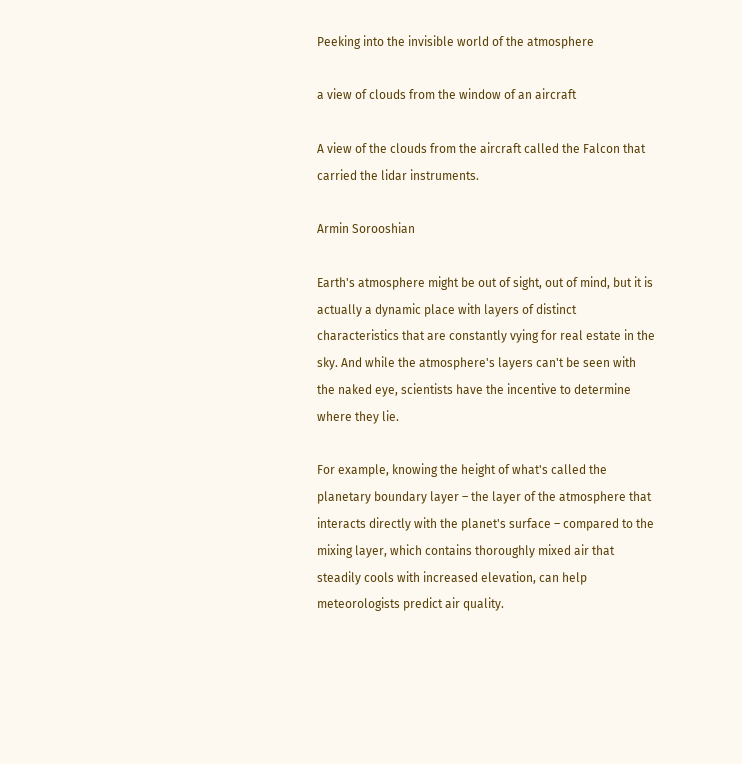Peeking into the invisible world of the atmosphere

a view of clouds from the window of an aircraft

A view of the clouds from the aircraft called the Falcon that carried the lidar instruments.

Armin Sorooshian

Earth's atmosphere might be out of sight, out of mind, but it is actually a dynamic place with layers of distinct characteristics that are constantly vying for real estate in the sky. And while the atmosphere's layers can't be seen with the naked eye, scientists have the incentive to determine where they lie.

For example, knowing the height of what's called the planetary boundary layer – the layer of the atmosphere that interacts directly with the planet's surface – compared to the mixing layer, which contains thoroughly mixed air that steadily cools with increased elevation, can help meteorologists predict air quality.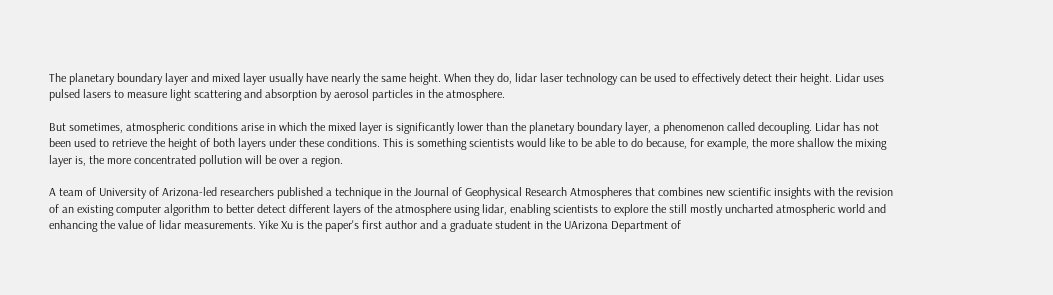The planetary boundary layer and mixed layer usually have nearly the same height. When they do, lidar laser technology can be used to effectively detect their height. Lidar uses pulsed lasers to measure light scattering and absorption by aerosol particles in the atmosphere.

But sometimes, atmospheric conditions arise in which the mixed layer is significantly lower than the planetary boundary layer, a phenomenon called decoupling. Lidar has not been used to retrieve the height of both layers under these conditions. This is something scientists would like to be able to do because, for example, the more shallow the mixing layer is, the more concentrated pollution will be over a region.

A team of University of Arizona-led researchers published a technique in the Journal of Geophysical Research Atmospheres that combines new scientific insights with the revision of an existing computer algorithm to better detect different layers of the atmosphere using lidar, enabling scientists to explore the still mostly uncharted atmospheric world and enhancing the value of lidar measurements. Yike Xu is the paper's first author and a graduate student in the UArizona Department of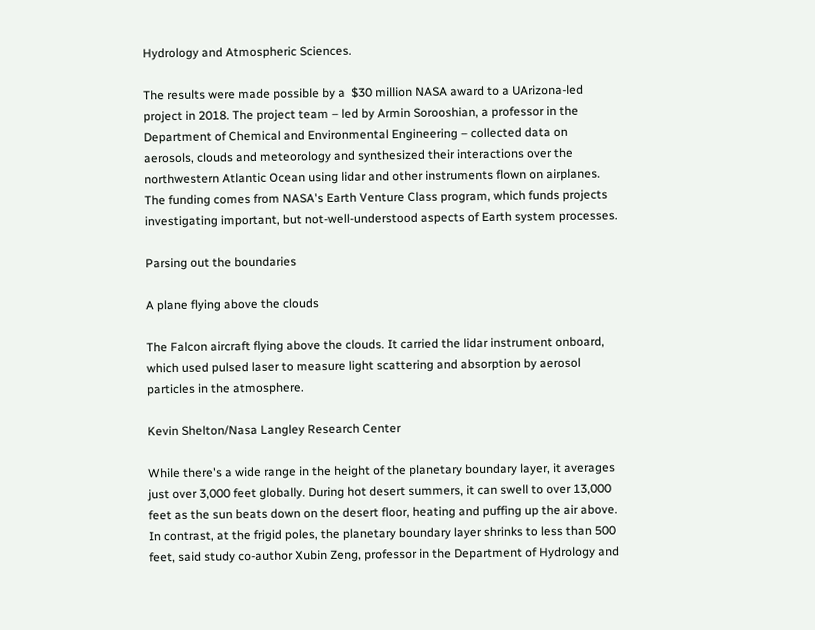Hydrology and Atmospheric Sciences.

The results were made possible by a  $30 million NASA award to a UArizona-led project in 2018. The project team – led by Armin Sorooshian, a professor in the Department of Chemical and Environmental Engineering – collected data on aerosols, clouds and meteorology and synthesized their interactions over the northwestern Atlantic Ocean using lidar and other instruments flown on airplanes. The funding comes from NASA's Earth Venture Class program, which funds projects investigating important, but not-well-understood aspects of Earth system processes.

Parsing out the boundaries

A plane flying above the clouds

The Falcon aircraft flying above the clouds. It carried the lidar instrument onboard, which used pulsed laser to measure light scattering and absorption by aerosol particles in the atmosphere.

Kevin Shelton/Nasa Langley Research Center

While there's a wide range in the height of the planetary boundary layer, it averages just over 3,000 feet globally. During hot desert summers, it can swell to over 13,000 feet as the sun beats down on the desert floor, heating and puffing up the air above. In contrast, at the frigid poles, the planetary boundary layer shrinks to less than 500 feet, said study co-author Xubin Zeng, professor in the Department of Hydrology and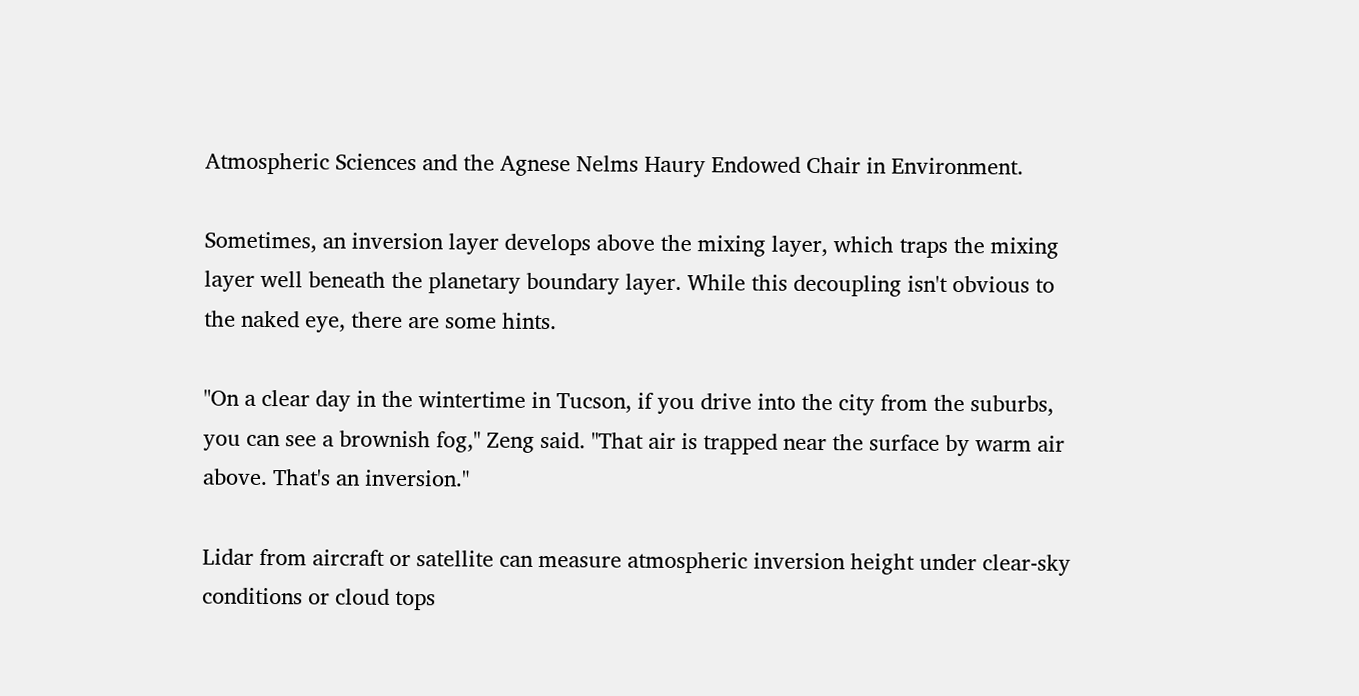Atmospheric Sciences and the Agnese Nelms Haury Endowed Chair in Environment.

Sometimes, an inversion layer develops above the mixing layer, which traps the mixing layer well beneath the planetary boundary layer. While this decoupling isn't obvious to the naked eye, there are some hints.

"On a clear day in the wintertime in Tucson, if you drive into the city from the suburbs, you can see a brownish fog," Zeng said. "That air is trapped near the surface by warm air above. That's an inversion."

Lidar from aircraft or satellite can measure atmospheric inversion height under clear-sky conditions or cloud tops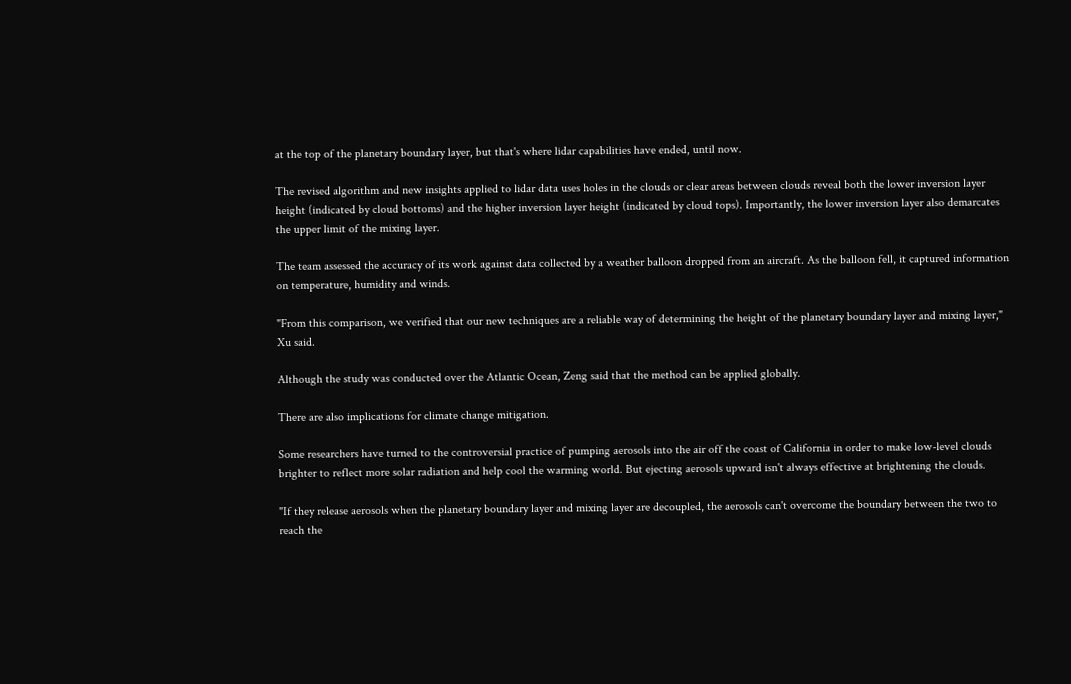at the top of the planetary boundary layer, but that's where lidar capabilities have ended, until now.

The revised algorithm and new insights applied to lidar data uses holes in the clouds or clear areas between clouds reveal both the lower inversion layer height (indicated by cloud bottoms) and the higher inversion layer height (indicated by cloud tops). Importantly, the lower inversion layer also demarcates the upper limit of the mixing layer.

The team assessed the accuracy of its work against data collected by a weather balloon dropped from an aircraft. As the balloon fell, it captured information on temperature, humidity and winds.

"From this comparison, we verified that our new techniques are a reliable way of determining the height of the planetary boundary layer and mixing layer," Xu said.

Although the study was conducted over the Atlantic Ocean, Zeng said that the method can be applied globally.

There are also implications for climate change mitigation.

Some researchers have turned to the controversial practice of pumping aerosols into the air off the coast of California in order to make low-level clouds brighter to reflect more solar radiation and help cool the warming world. But ejecting aerosols upward isn't always effective at brightening the clouds.

"If they release aerosols when the planetary boundary layer and mixing layer are decoupled, the aerosols can't overcome the boundary between the two to reach the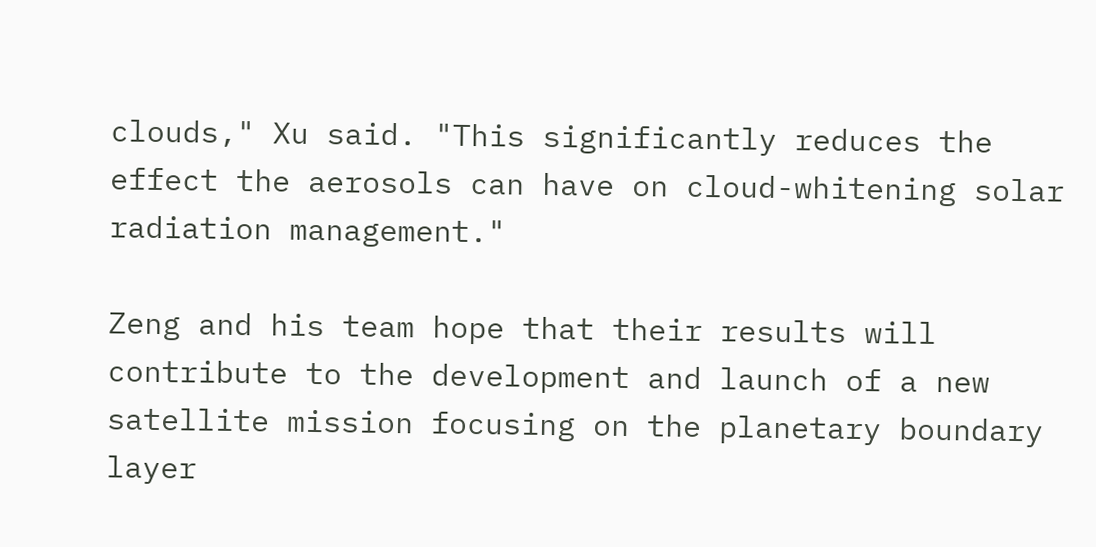clouds," Xu said. "This significantly reduces the effect the aerosols can have on cloud-whitening solar radiation management."

Zeng and his team hope that their results will contribute to the development and launch of a new satellite mission focusing on the planetary boundary layer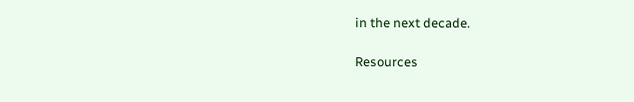in the next decade.

Resources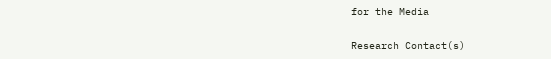for the Media

Research Contact(s)